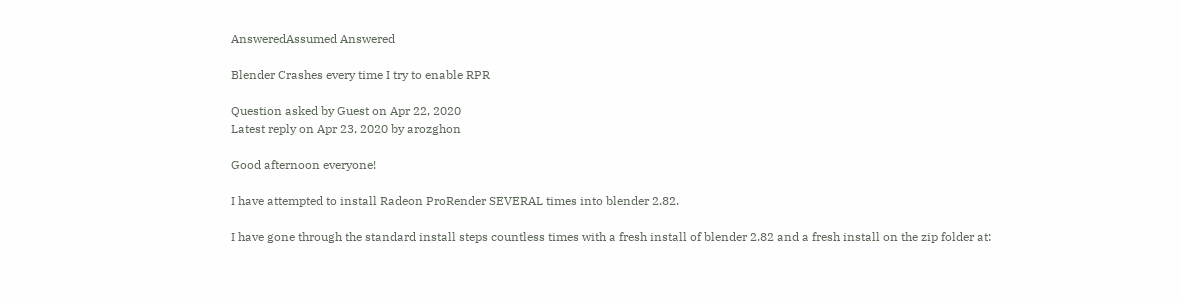AnsweredAssumed Answered

Blender Crashes every time I try to enable RPR

Question asked by Guest on Apr 22, 2020
Latest reply on Apr 23, 2020 by arozghon

Good afternoon everyone!

I have attempted to install Radeon ProRender SEVERAL times into blender 2.82.

I have gone through the standard install steps countless times with a fresh install of blender 2.82 and a fresh install on the zip folder at: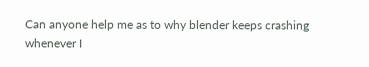Can anyone help me as to why blender keeps crashing whenever I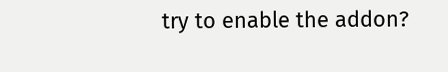try to enable the addon?